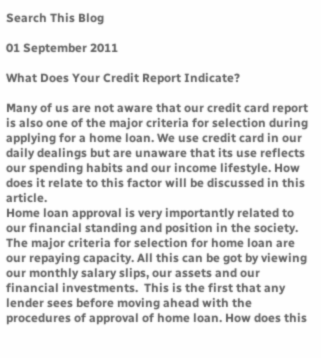Search This Blog

01 September 2011

What Does Your Credit Report Indicate?

Many of us are not aware that our credit card report is also one of the major criteria for selection during applying for a home loan. We use credit card in our daily dealings but are unaware that its use reflects our spending habits and our income lifestyle. How does it relate to this factor will be discussed in this article.
Home loan approval is very importantly related to our financial standing and position in the society. The major criteria for selection for home loan are our repaying capacity. All this can be got by viewing our monthly salary slips, our assets and our financial investments.  This is the first that any lender sees before moving ahead with the procedures of approval of home loan. How does this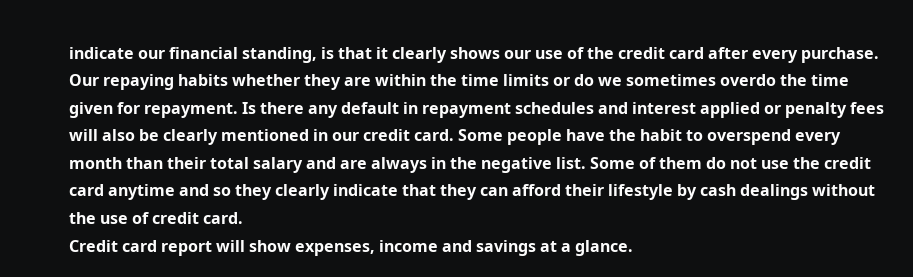indicate our financial standing, is that it clearly shows our use of the credit card after every purchase. Our repaying habits whether they are within the time limits or do we sometimes overdo the time given for repayment. Is there any default in repayment schedules and interest applied or penalty fees will also be clearly mentioned in our credit card. Some people have the habit to overspend every month than their total salary and are always in the negative list. Some of them do not use the credit card anytime and so they clearly indicate that they can afford their lifestyle by cash dealings without the use of credit card.
Credit card report will show expenses, income and savings at a glance.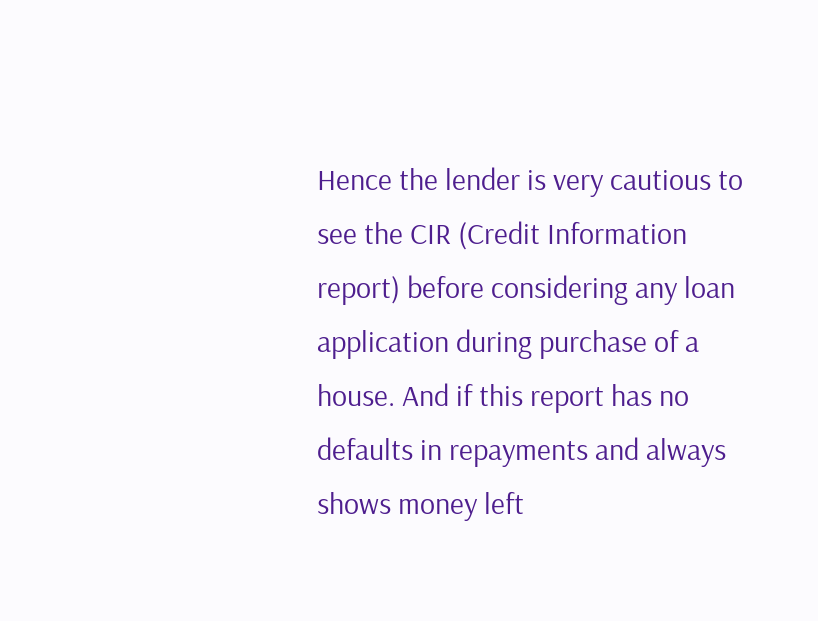Hence the lender is very cautious to see the CIR (Credit Information report) before considering any loan application during purchase of a house. And if this report has no defaults in repayments and always shows money left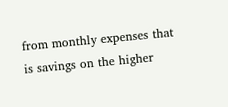from monthly expenses that is savings on the higher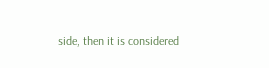side, then it is considered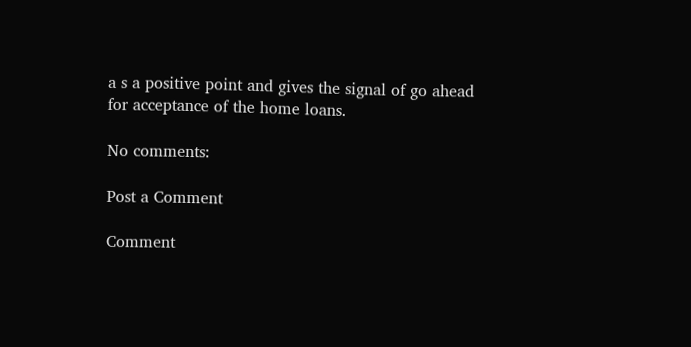a s a positive point and gives the signal of go ahead for acceptance of the home loans.

No comments:

Post a Comment

Comment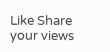Like Share your views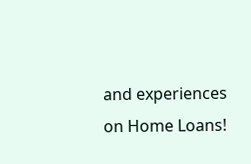and experiences on Home Loans!